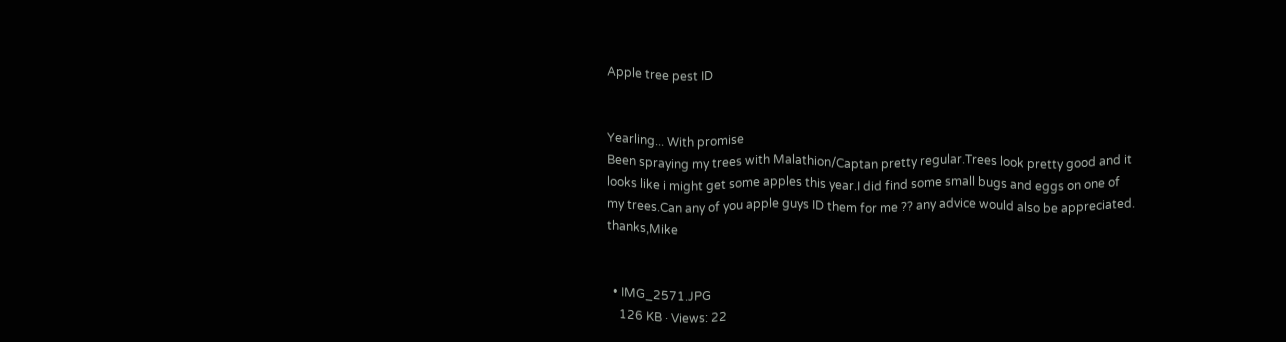Apple tree pest ID


Yearling... With promise
Been spraying my trees with Malathion/Captan pretty regular.Trees look pretty good and it looks like i might get some apples this year.I did find some small bugs and eggs on one of my trees.Can any of you apple guys ID them for me ?? any advice would also be appreciated. thanks,Mike


  • IMG_2571.JPG
    126 KB · Views: 22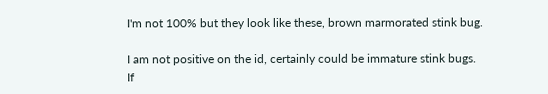I'm not 100% but they look like these, brown marmorated stink bug.

I am not positive on the id, certainly could be immature stink bugs. If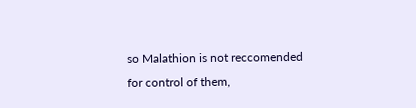so Malathion is not reccomended for control of them,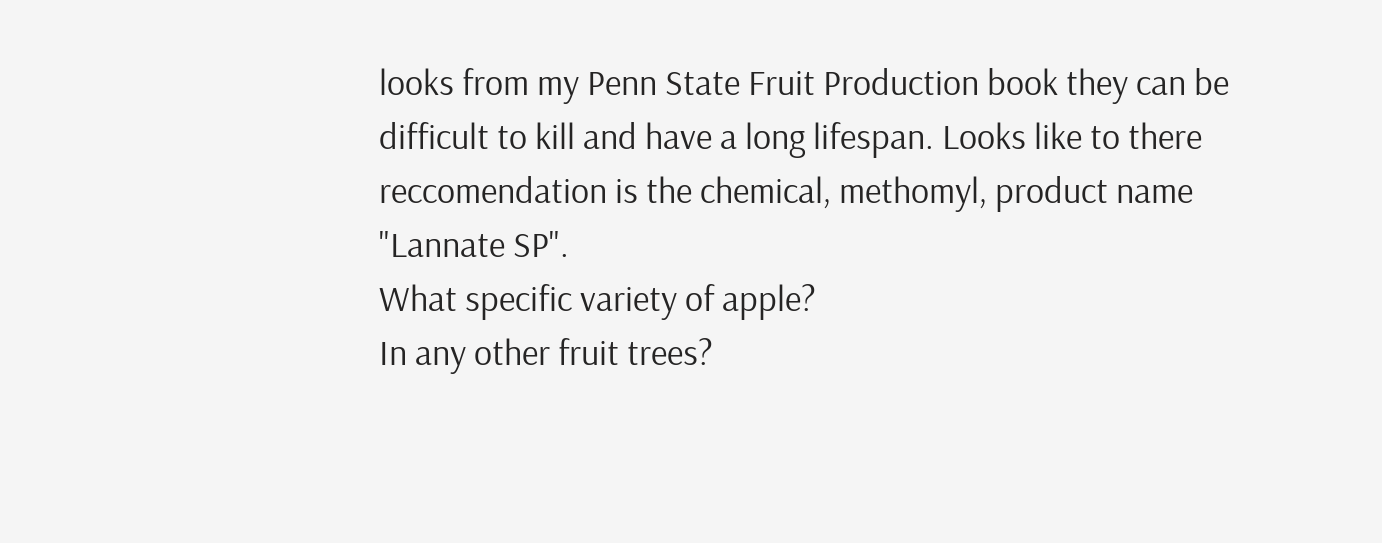looks from my Penn State Fruit Production book they can be difficult to kill and have a long lifespan. Looks like to there reccomendation is the chemical, methomyl, product name "Lannate SP".
What specific variety of apple?
In any other fruit trees?